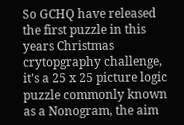So GCHQ have released the first puzzle in this years Christmas crytopgraphy challenge, it's a 25 x 25 picture logic puzzle commonly known as a Nonogram, the aim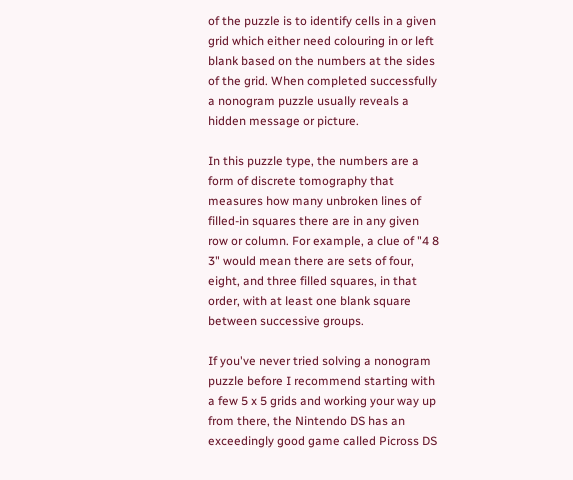of the puzzle is to identify cells in a given grid which either need colouring in or left blank based on the numbers at the sides of the grid. When completed successfully a nonogram puzzle usually reveals a hidden message or picture.

In this puzzle type, the numbers are a form of discrete tomography that measures how many unbroken lines of filled-in squares there are in any given row or column. For example, a clue of "4 8 3" would mean there are sets of four, eight, and three filled squares, in that order, with at least one blank square between successive groups.

If you've never tried solving a nonogram puzzle before I recommend starting with a few 5 x 5 grids and working your way up from there, the Nintendo DS has an exceedingly good game called Picross DS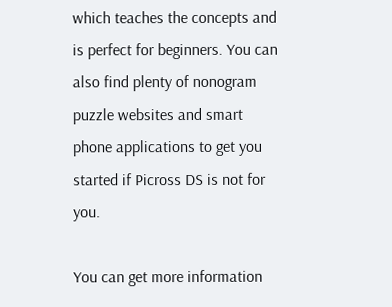which teaches the concepts and is perfect for beginners. You can also find plenty of nonogram puzzle websites and smart phone applications to get you started if Picross DS is not for you.

You can get more information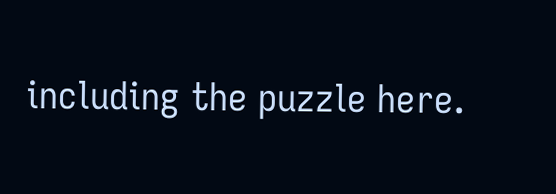including the puzzle here.